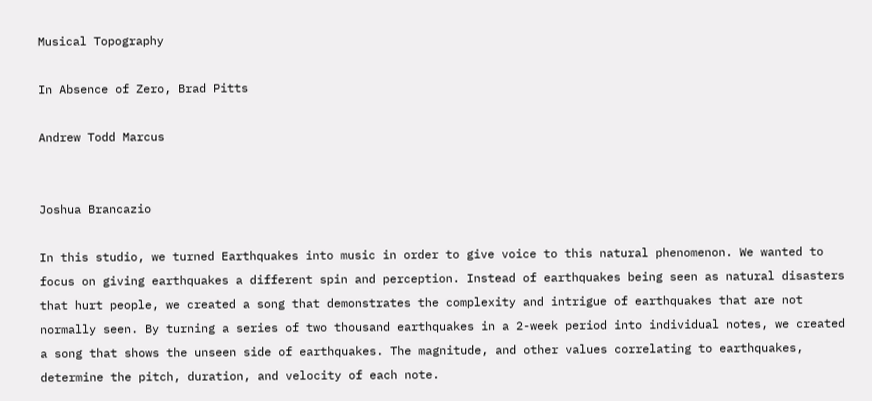Musical Topography

In Absence of Zero, Brad Pitts

Andrew Todd Marcus


Joshua Brancazio

In this studio, we turned Earthquakes into music in order to give voice to this natural phenomenon. We wanted to focus on giving earthquakes a different spin and perception. Instead of earthquakes being seen as natural disasters that hurt people, we created a song that demonstrates the complexity and intrigue of earthquakes that are not normally seen. By turning a series of two thousand earthquakes in a 2-week period into individual notes, we created a song that shows the unseen side of earthquakes. The magnitude, and other values correlating to earthquakes, determine the pitch, duration, and velocity of each note.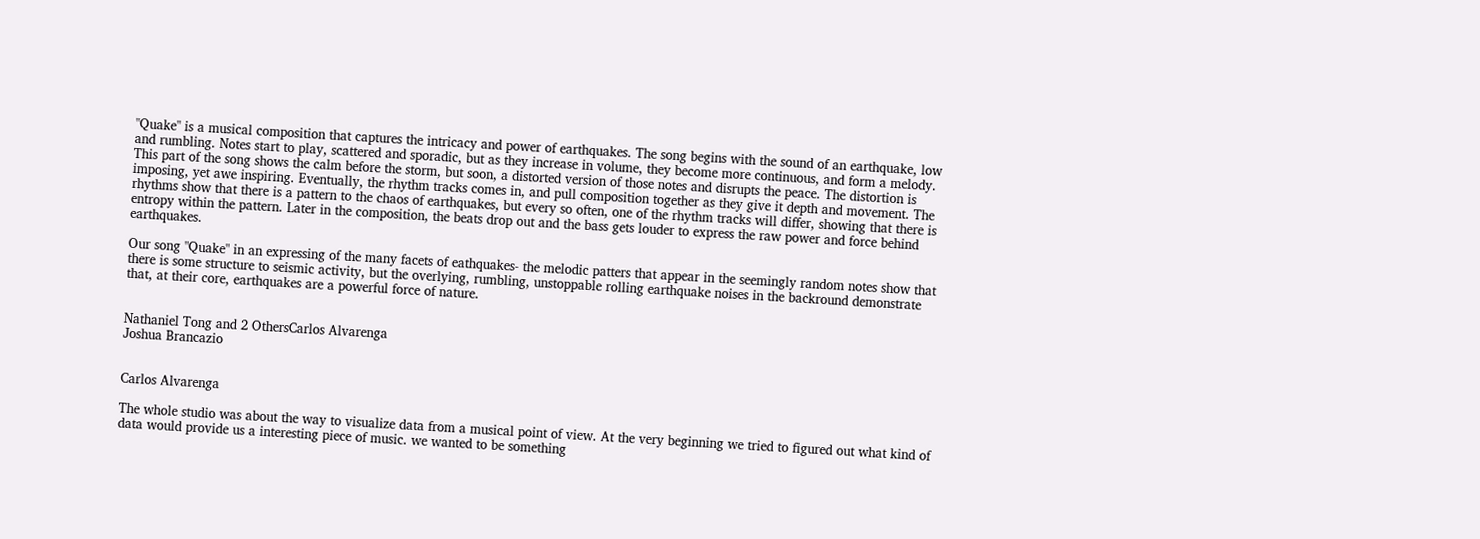"Quake" is a musical composition that captures the intricacy and power of earthquakes. The song begins with the sound of an earthquake, low and rumbling. Notes start to play, scattered and sporadic, but as they increase in volume, they become more continuous, and form a melody. This part of the song shows the calm before the storm, but soon, a distorted version of those notes and disrupts the peace. The distortion is imposing, yet awe inspiring. Eventually, the rhythm tracks comes in, and pull composition together as they give it depth and movement. The rhythms show that there is a pattern to the chaos of earthquakes, but every so often, one of the rhythm tracks will differ, showing that there is entropy within the pattern. Later in the composition, the beats drop out and the bass gets louder to express the raw power and force behind earthquakes.

Our song "Quake" in an expressing of the many facets of eathquakes- the melodic patters that appear in the seemingly random notes show that there is some structure to seismic activity, but the overlying, rumbling, unstoppable rolling earthquake noises in the backround demonstrate that, at their core, earthquakes are a powerful force of nature.


Nathaniel Tong and 2 OthersCarlos Alvarenga
Joshua Brancazio


Carlos Alvarenga

The whole studio was about the way to visualize data from a musical point of view. At the very beginning we tried to figured out what kind of data would provide us a interesting piece of music. we wanted to be something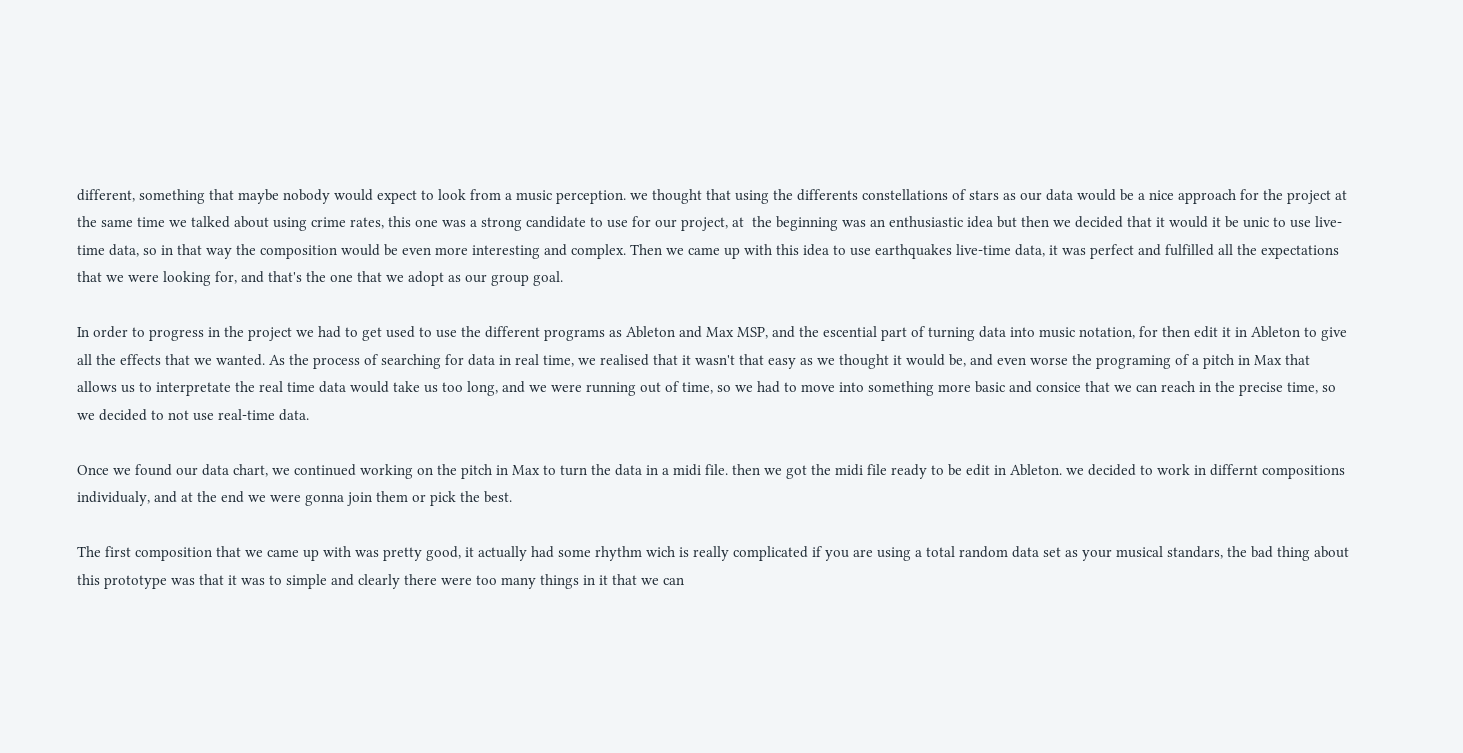different, something that maybe nobody would expect to look from a music perception. we thought that using the differents constellations of stars as our data would be a nice approach for the project at the same time we talked about using crime rates, this one was a strong candidate to use for our project, at  the beginning was an enthusiastic idea but then we decided that it would it be unic to use live-time data, so in that way the composition would be even more interesting and complex. Then we came up with this idea to use earthquakes live-time data, it was perfect and fulfilled all the expectations that we were looking for, and that's the one that we adopt as our group goal.

In order to progress in the project we had to get used to use the different programs as Ableton and Max MSP, and the escential part of turning data into music notation, for then edit it in Ableton to give all the effects that we wanted. As the process of searching for data in real time, we realised that it wasn't that easy as we thought it would be, and even worse the programing of a pitch in Max that allows us to interpretate the real time data would take us too long, and we were running out of time, so we had to move into something more basic and consice that we can reach in the precise time, so we decided to not use real-time data.

Once we found our data chart, we continued working on the pitch in Max to turn the data in a midi file. then we got the midi file ready to be edit in Ableton. we decided to work in differnt compositions individualy, and at the end we were gonna join them or pick the best.

The first composition that we came up with was pretty good, it actually had some rhythm wich is really complicated if you are using a total random data set as your musical standars, the bad thing about this prototype was that it was to simple and clearly there were too many things in it that we can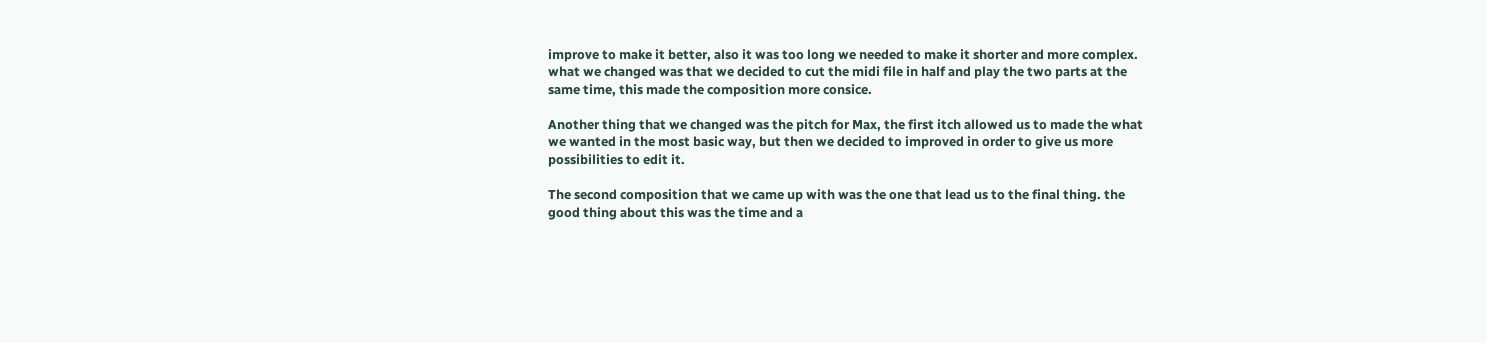improve to make it better, also it was too long we needed to make it shorter and more complex. what we changed was that we decided to cut the midi file in half and play the two parts at the same time, this made the composition more consice.

Another thing that we changed was the pitch for Max, the first itch allowed us to made the what we wanted in the most basic way, but then we decided to improved in order to give us more possibilities to edit it.

The second composition that we came up with was the one that lead us to the final thing. the good thing about this was the time and a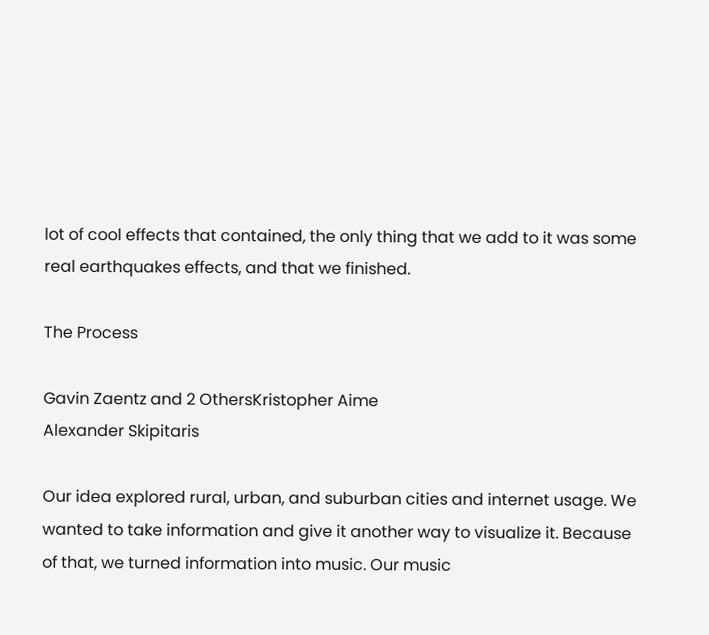lot of cool effects that contained, the only thing that we add to it was some real earthquakes effects, and that we finished.

The Process

Gavin Zaentz and 2 OthersKristopher Aime
Alexander Skipitaris

Our idea explored rural, urban, and suburban cities and internet usage. We wanted to take information and give it another way to visualize it. Because of that, we turned information into music. Our music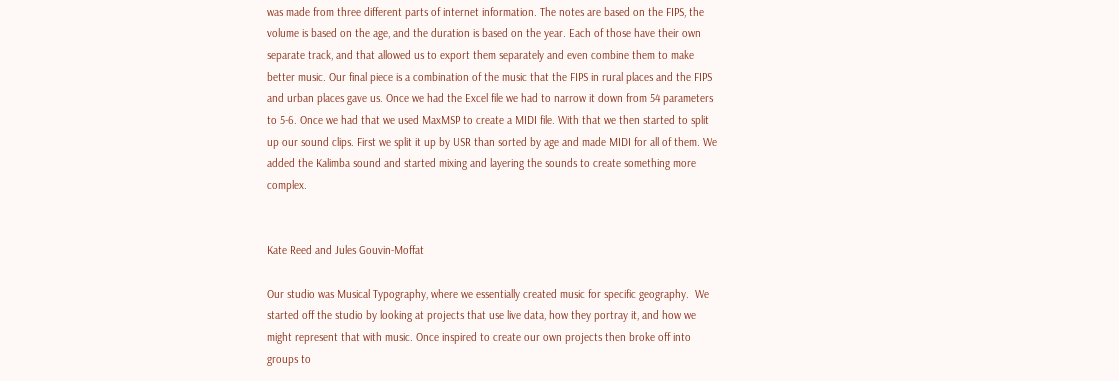was made from three different parts of internet information. The notes are based on the FIPS, the volume is based on the age, and the duration is based on the year. Each of those have their own separate track, and that allowed us to export them separately and even combine them to make better music. Our final piece is a combination of the music that the FIPS in rural places and the FIPS and urban places gave us. Once we had the Excel file we had to narrow it down from 54 parameters to 5-6. Once we had that we used MaxMSP to create a MIDI file. With that we then started to split up our sound clips. First we split it up by USR than sorted by age and made MIDI for all of them. We added the Kalimba sound and started mixing and layering the sounds to create something more complex.


Kate Reed and Jules Gouvin-Moffat

Our studio was Musical Typography, where we essentially created music for specific geography.  We started off the studio by looking at projects that use live data, how they portray it, and how we might represent that with music. Once inspired to create our own projects then broke off into groups to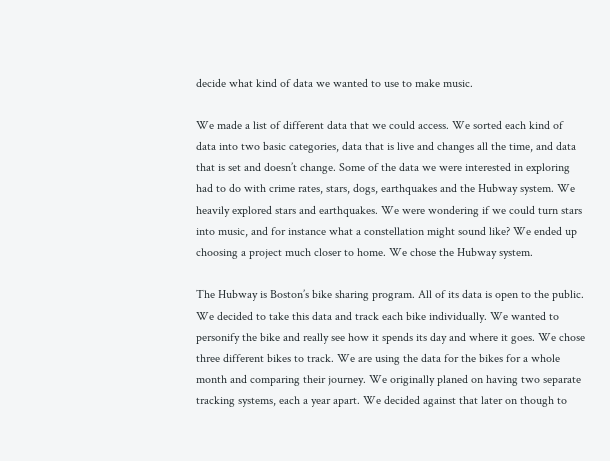decide what kind of data we wanted to use to make music.

We made a list of different data that we could access. We sorted each kind of data into two basic categories, data that is live and changes all the time, and data that is set and doesn’t change. Some of the data we were interested in exploring had to do with crime rates, stars, dogs, earthquakes and the Hubway system. We heavily explored stars and earthquakes. We were wondering if we could turn stars into music, and for instance what a constellation might sound like? We ended up choosing a project much closer to home. We chose the Hubway system.

The Hubway is Boston’s bike sharing program. All of its data is open to the public. We decided to take this data and track each bike individually. We wanted to personify the bike and really see how it spends its day and where it goes. We chose three different bikes to track. We are using the data for the bikes for a whole month and comparing their journey. We originally planed on having two separate tracking systems, each a year apart. We decided against that later on though to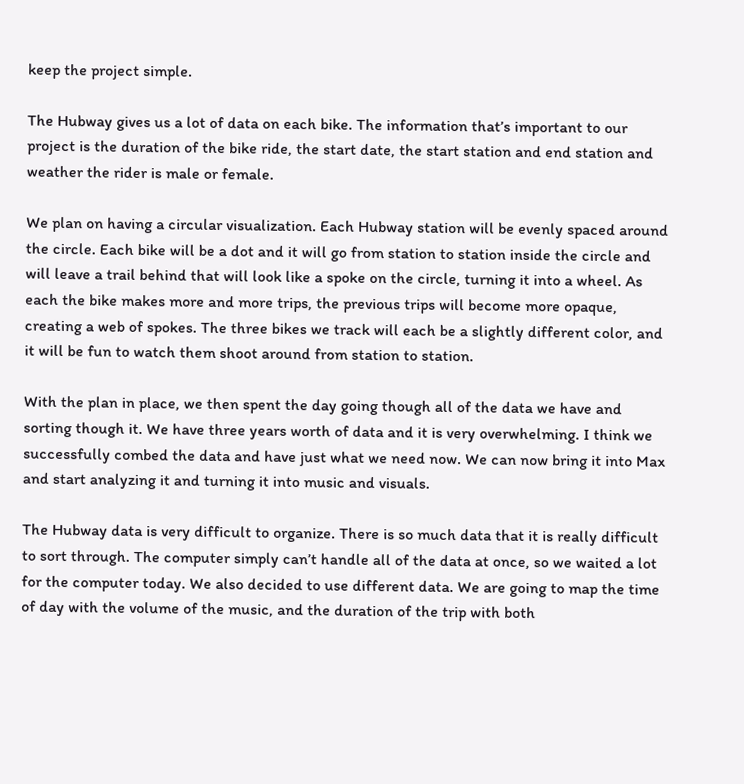keep the project simple.

The Hubway gives us a lot of data on each bike. The information that’s important to our project is the duration of the bike ride, the start date, the start station and end station and weather the rider is male or female.

We plan on having a circular visualization. Each Hubway station will be evenly spaced around the circle. Each bike will be a dot and it will go from station to station inside the circle and will leave a trail behind that will look like a spoke on the circle, turning it into a wheel. As each the bike makes more and more trips, the previous trips will become more opaque, creating a web of spokes. The three bikes we track will each be a slightly different color, and it will be fun to watch them shoot around from station to station.

With the plan in place, we then spent the day going though all of the data we have and sorting though it. We have three years worth of data and it is very overwhelming. I think we successfully combed the data and have just what we need now. We can now bring it into Max and start analyzing it and turning it into music and visuals.

The Hubway data is very difficult to organize. There is so much data that it is really difficult to sort through. The computer simply can’t handle all of the data at once, so we waited a lot for the computer today. We also decided to use different data. We are going to map the time of day with the volume of the music, and the duration of the trip with both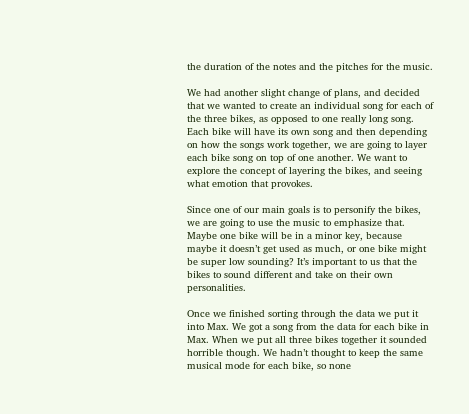the duration of the notes and the pitches for the music.

We had another slight change of plans, and decided that we wanted to create an individual song for each of the three bikes, as opposed to one really long song. Each bike will have its own song and then depending on how the songs work together, we are going to layer each bike song on top of one another. We want to explore the concept of layering the bikes, and seeing what emotion that provokes.

Since one of our main goals is to personify the bikes, we are going to use the music to emphasize that. Maybe one bike will be in a minor key, because maybe it doesn’t get used as much, or one bike might be super low sounding? It’s important to us that the bikes to sound different and take on their own personalities.

Once we finished sorting through the data we put it into Max. We got a song from the data for each bike in Max. When we put all three bikes together it sounded horrible though. We hadn’t thought to keep the same musical mode for each bike, so none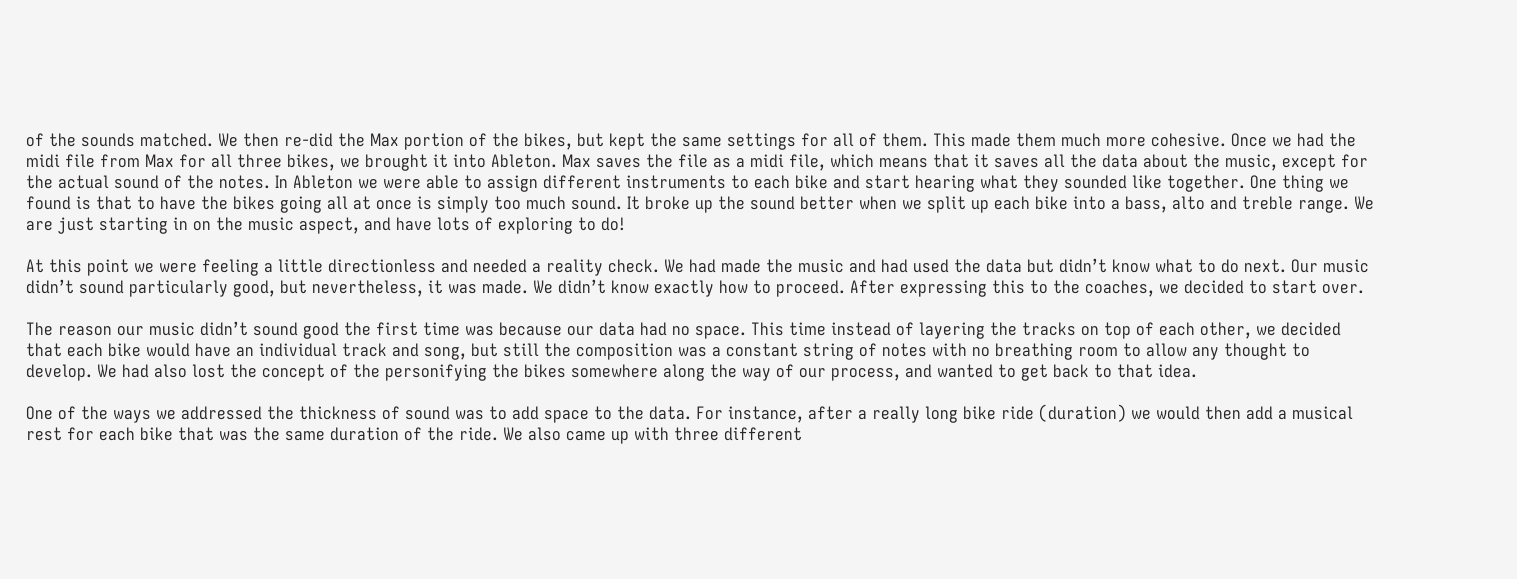of the sounds matched. We then re-did the Max portion of the bikes, but kept the same settings for all of them. This made them much more cohesive. Once we had the midi file from Max for all three bikes, we brought it into Ableton. Max saves the file as a midi file, which means that it saves all the data about the music, except for the actual sound of the notes. In Ableton we were able to assign different instruments to each bike and start hearing what they sounded like together. One thing we found is that to have the bikes going all at once is simply too much sound. It broke up the sound better when we split up each bike into a bass, alto and treble range. We are just starting in on the music aspect, and have lots of exploring to do!

At this point we were feeling a little directionless and needed a reality check. We had made the music and had used the data but didn’t know what to do next. Our music didn’t sound particularly good, but nevertheless, it was made. We didn’t know exactly how to proceed. After expressing this to the coaches, we decided to start over.

The reason our music didn’t sound good the first time was because our data had no space. This time instead of layering the tracks on top of each other, we decided that each bike would have an individual track and song, but still the composition was a constant string of notes with no breathing room to allow any thought to develop. We had also lost the concept of the personifying the bikes somewhere along the way of our process, and wanted to get back to that idea.

One of the ways we addressed the thickness of sound was to add space to the data. For instance, after a really long bike ride (duration) we would then add a musical rest for each bike that was the same duration of the ride. We also came up with three different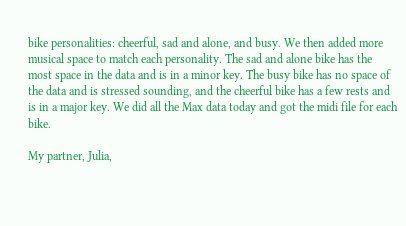bike personalities: cheerful, sad and alone, and busy. We then added more musical space to match each personality. The sad and alone bike has the most space in the data and is in a minor key. The busy bike has no space of the data and is stressed sounding, and the cheerful bike has a few rests and is in a major key. We did all the Max data today and got the midi file for each bike.

My partner, Julia,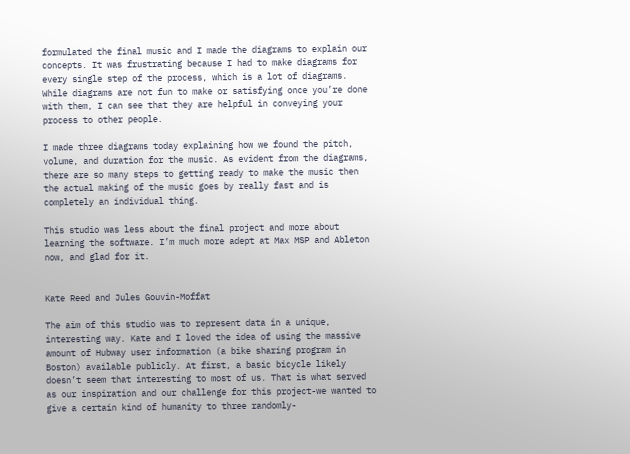formulated the final music and I made the diagrams to explain our concepts. It was frustrating because I had to make diagrams for every single step of the process, which is a lot of diagrams. While diagrams are not fun to make or satisfying once you’re done with them, I can see that they are helpful in conveying your process to other people.

I made three diagrams today explaining how we found the pitch, volume, and duration for the music. As evident from the diagrams, there are so many steps to getting ready to make the music then the actual making of the music goes by really fast and is completely an individual thing.

This studio was less about the final project and more about learning the software. I’m much more adept at Max MSP and Ableton now, and glad for it.


Kate Reed and Jules Gouvin-Moffat

The aim of this studio was to represent data in a unique, interesting way. Kate and I loved the idea of using the massive amount of Hubway user information (a bike sharing program in Boston) available publicly. At first, a basic bicycle likely doesn’t seem that interesting to most of us. That is what served as our inspiration and our challenge for this project-we wanted to give a certain kind of humanity to three randomly-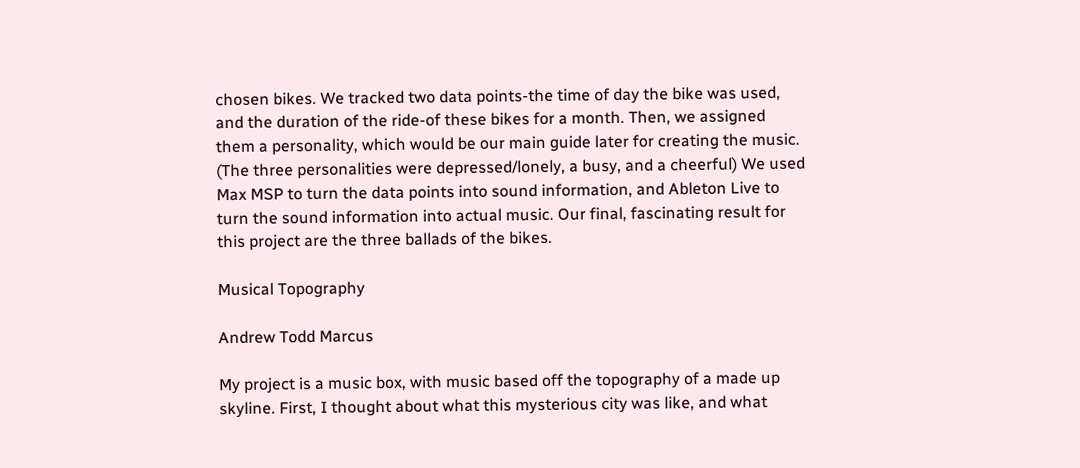chosen bikes. We tracked two data points-the time of day the bike was used, and the duration of the ride-of these bikes for a month. Then, we assigned them a personality, which would be our main guide later for creating the music. (The three personalities were depressed/lonely, a busy, and a cheerful) We used Max MSP to turn the data points into sound information, and Ableton Live to turn the sound information into actual music. Our final, fascinating result for this project are the three ballads of the bikes.

Musical Topography

Andrew Todd Marcus

My project is a music box, with music based off the topography of a made up skyline. First, I thought about what this mysterious city was like, and what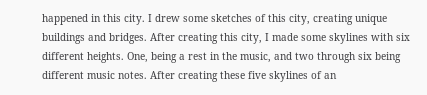happened in this city. I drew some sketches of this city, creating unique buildings and bridges. After creating this city, I made some skylines with six different heights. One, being a rest in the music, and two through six being different music notes. After creating these five skylines of an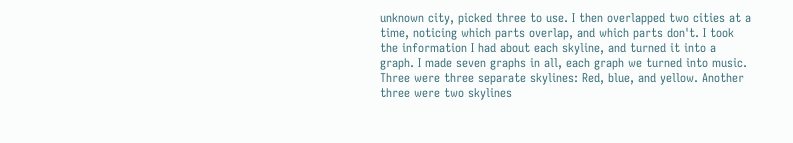unknown city, picked three to use. I then overlapped two cities at a time, noticing which parts overlap, and which parts don't. I took the information I had about each skyline, and turned it into a graph. I made seven graphs in all, each graph we turned into music. Three were three separate skylines: Red, blue, and yellow. Another three were two skylines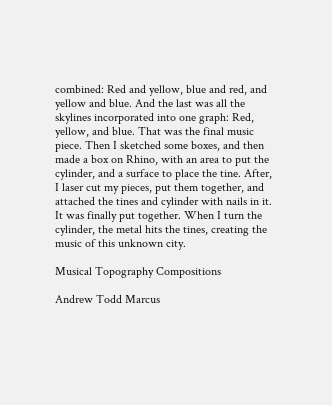combined: Red and yellow, blue and red, and yellow and blue. And the last was all the skylines incorporated into one graph: Red, yellow, and blue. That was the final music piece. Then I sketched some boxes, and then made a box on Rhino, with an area to put the cylinder, and a surface to place the tine. After, I laser cut my pieces, put them together, and attached the tines and cylinder with nails in it. It was finally put together. When I turn the cylinder, the metal hits the tines, creating the music of this unknown city.

Musical Topography Compositions

Andrew Todd Marcus